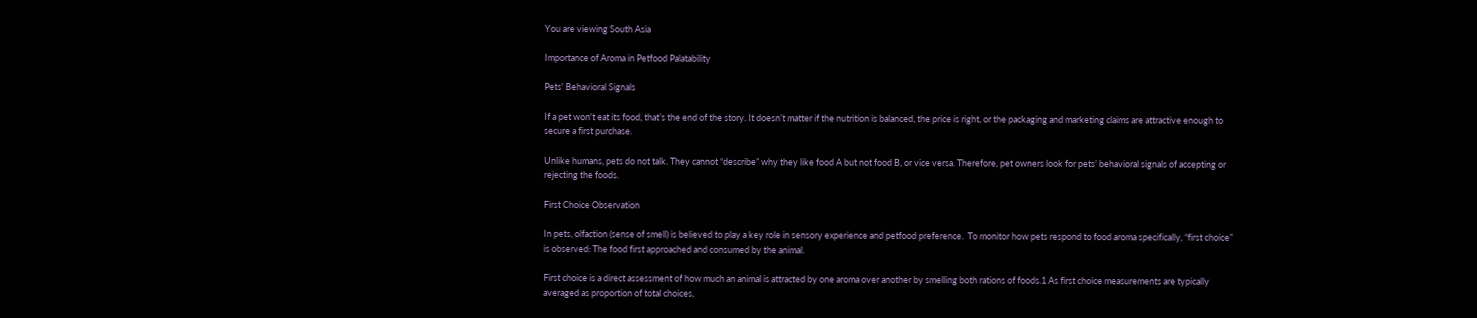You are viewing South Asia

Importance of Aroma in Petfood Palatability

Pets' Behavioral Signals

If a pet won't eat its food, that’s the end of the story. It doesn’t matter if the nutrition is balanced, the price is right, or the packaging and marketing claims are attractive enough to secure a first purchase.

Unlike humans, pets do not talk. They cannot “describe” why they like food A but not food B, or vice versa. Therefore, pet owners look for pets’ behavioral signals of accepting or rejecting the foods.

First Choice Observation

In pets, olfaction (sense of smell) is believed to play a key role in sensory experience and petfood preference.  To monitor how pets respond to food aroma specifically, “first choice” is observed: The food first approached and consumed by the animal.

First choice is a direct assessment of how much an animal is attracted by one aroma over another by smelling both rations of foods.1 As first choice measurements are typically averaged as proportion of total choices,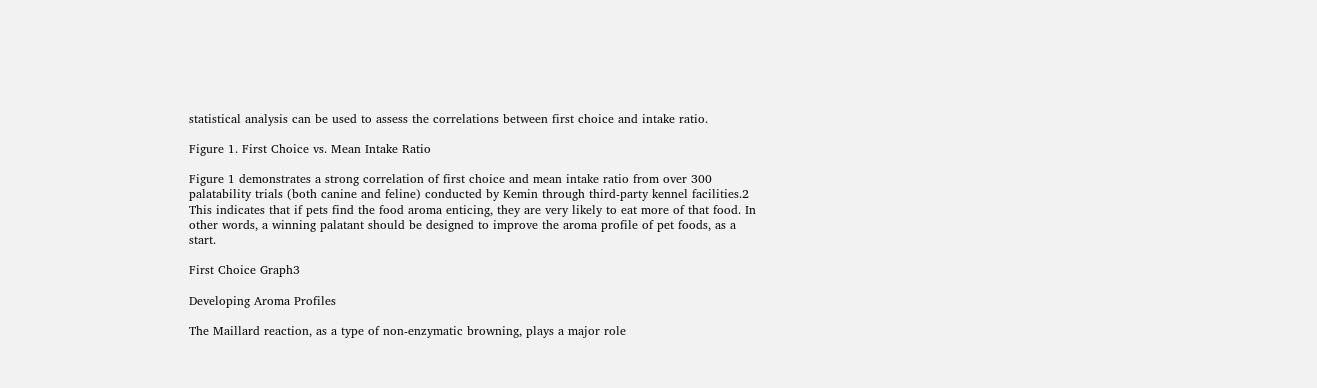statistical analysis can be used to assess the correlations between first choice and intake ratio.

Figure 1. First Choice vs. Mean Intake Ratio

Figure 1 demonstrates a strong correlation of first choice and mean intake ratio from over 300 palatability trials (both canine and feline) conducted by Kemin through third-party kennel facilities.2 This indicates that if pets find the food aroma enticing, they are very likely to eat more of that food. In other words, a winning palatant should be designed to improve the aroma profile of pet foods, as a start.

First Choice Graph3

Developing Aroma Profiles

The Maillard reaction, as a type of non-enzymatic browning, plays a major role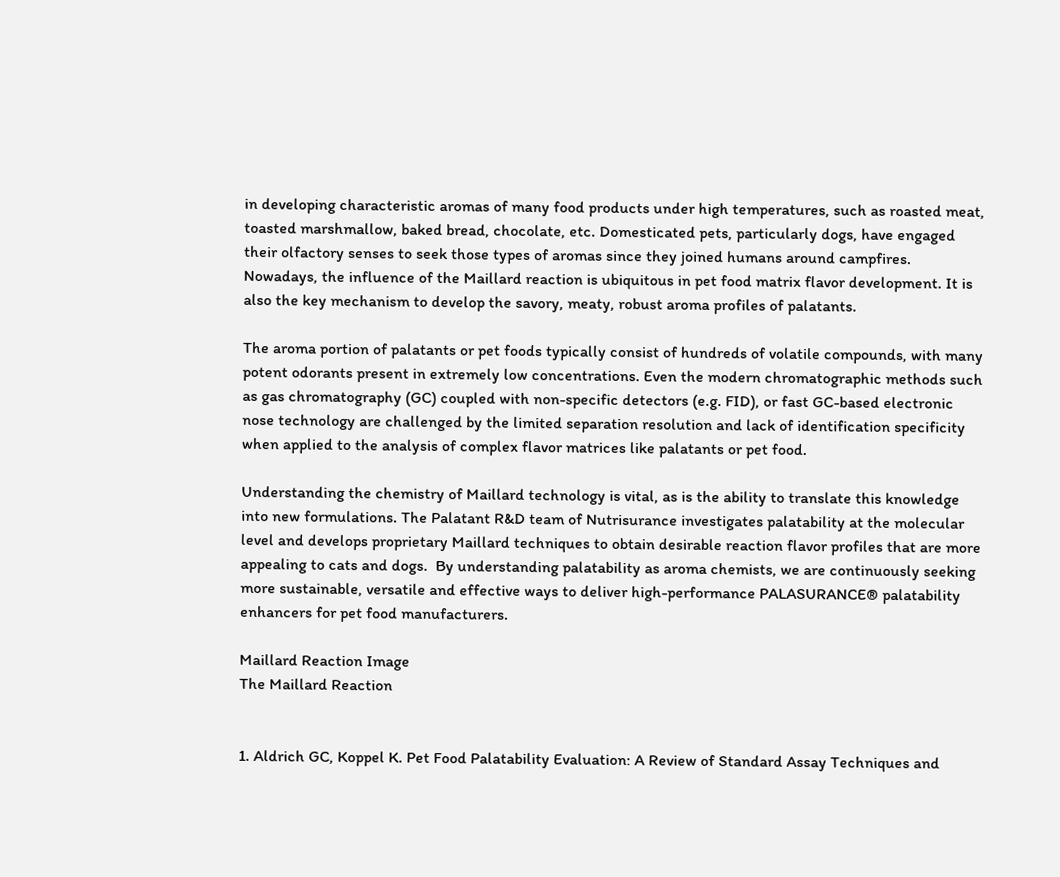in developing characteristic aromas of many food products under high temperatures, such as roasted meat, toasted marshmallow, baked bread, chocolate, etc. Domesticated pets, particularly dogs, have engaged their olfactory senses to seek those types of aromas since they joined humans around campfires. Nowadays, the influence of the Maillard reaction is ubiquitous in pet food matrix flavor development. It is also the key mechanism to develop the savory, meaty, robust aroma profiles of palatants.

The aroma portion of palatants or pet foods typically consist of hundreds of volatile compounds, with many potent odorants present in extremely low concentrations. Even the modern chromatographic methods such as gas chromatography (GC) coupled with non-specific detectors (e.g. FID), or fast GC-based electronic nose technology are challenged by the limited separation resolution and lack of identification specificity when applied to the analysis of complex flavor matrices like palatants or pet food.

Understanding the chemistry of Maillard technology is vital, as is the ability to translate this knowledge into new formulations. The Palatant R&D team of Nutrisurance investigates palatability at the molecular level and develops proprietary Maillard techniques to obtain desirable reaction flavor profiles that are more appealing to cats and dogs.  By understanding palatability as aroma chemists, we are continuously seeking more sustainable, versatile and effective ways to deliver high-performance PALASURANCE® palatability enhancers for pet food manufacturers.

Maillard Reaction Image
The Maillard Reaction


1. Aldrich GC, Koppel K. Pet Food Palatability Evaluation: A Review of Standard Assay Techniques and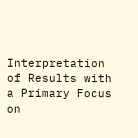Interpretation of Results with a Primary Focus on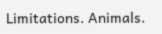Limitations. Animals.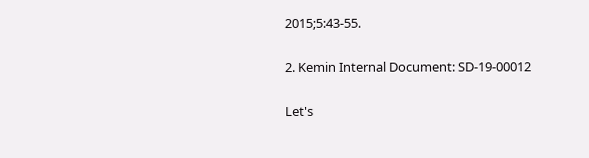2015;5:43-55.

2. Kemin Internal Document: SD-19-00012

Let's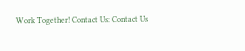Work Together! Contact Us: Contact Us